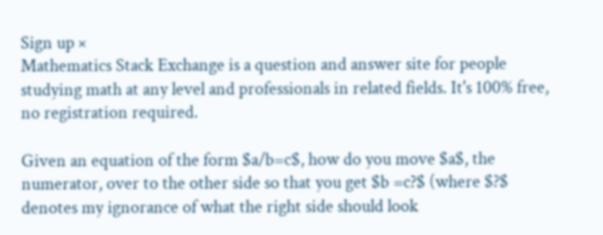Sign up ×
Mathematics Stack Exchange is a question and answer site for people studying math at any level and professionals in related fields. It's 100% free, no registration required.

Given an equation of the form $a/b=c$, how do you move $a$, the numerator, over to the other side so that you get $b =c?$ (where $?$ denotes my ignorance of what the right side should look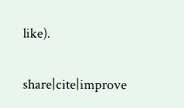like).

share|cite|improve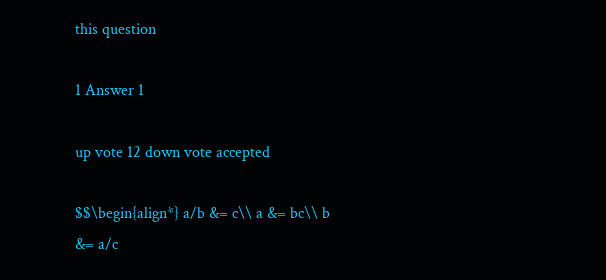this question

1 Answer 1

up vote 12 down vote accepted

$$\begin{align*} a/b &= c\\ a &= bc\\ b &= a/c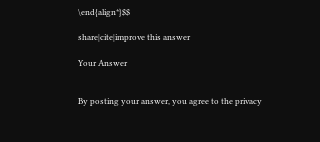\end{align*}$$

share|cite|improve this answer

Your Answer


By posting your answer, you agree to the privacy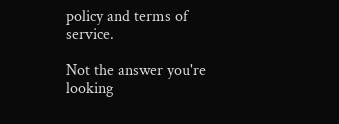policy and terms of service.

Not the answer you're looking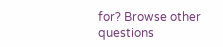for? Browse other questions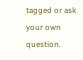tagged or ask your own question.